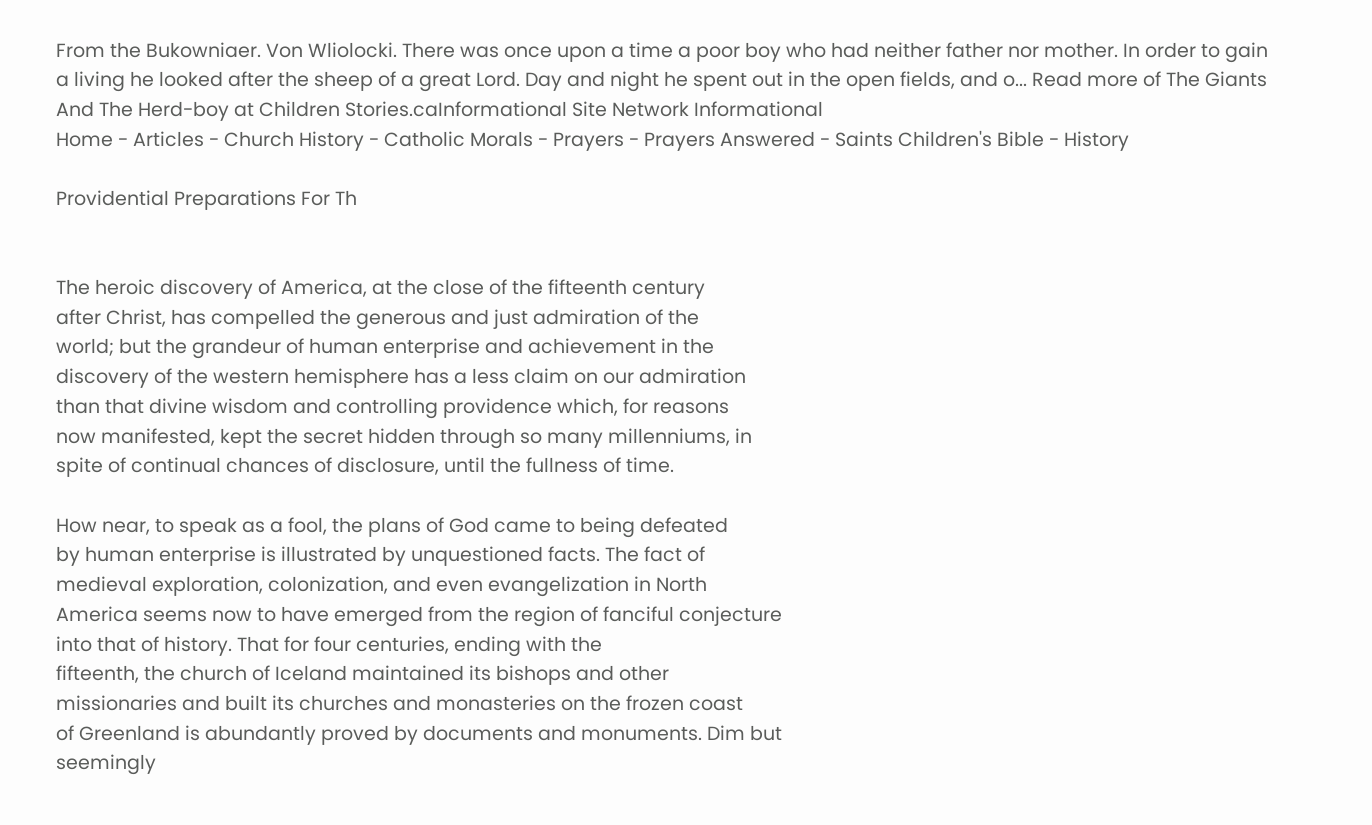From the Bukowniaer. Von Wliolocki. There was once upon a time a poor boy who had neither father nor mother. In order to gain a living he looked after the sheep of a great Lord. Day and night he spent out in the open fields, and o... Read more of The Giants And The Herd-boy at Children Stories.caInformational Site Network Informational
Home - Articles - Church History - Catholic Morals - Prayers - Prayers Answered - Saints Children's Bible - History

Providential Preparations For Th


The heroic discovery of America, at the close of the fifteenth century
after Christ, has compelled the generous and just admiration of the
world; but the grandeur of human enterprise and achievement in the
discovery of the western hemisphere has a less claim on our admiration
than that divine wisdom and controlling providence which, for reasons
now manifested, kept the secret hidden through so many millenniums, in
spite of continual chances of disclosure, until the fullness of time.

How near, to speak as a fool, the plans of God came to being defeated
by human enterprise is illustrated by unquestioned facts. The fact of
medieval exploration, colonization, and even evangelization in North
America seems now to have emerged from the region of fanciful conjecture
into that of history. That for four centuries, ending with the
fifteenth, the church of Iceland maintained its bishops and other
missionaries and built its churches and monasteries on the frozen coast
of Greenland is abundantly proved by documents and monuments. Dim but
seemingly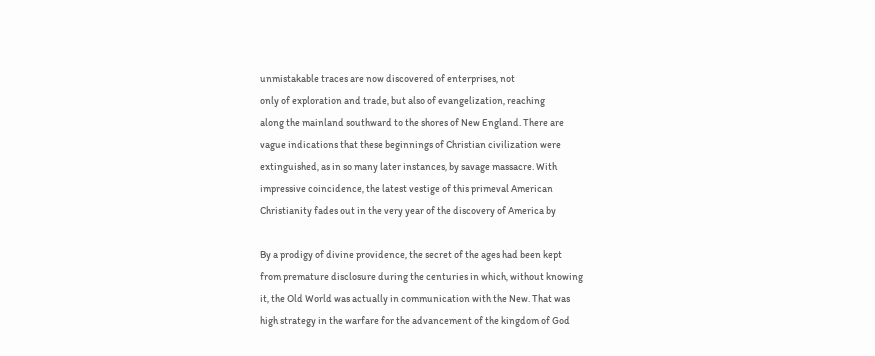unmistakable traces are now discovered of enterprises, not
only of exploration and trade, but also of evangelization, reaching
along the mainland southward to the shores of New England. There are
vague indications that these beginnings of Christian civilization were
extinguished, as in so many later instances, by savage massacre. With
impressive coincidence, the latest vestige of this primeval American
Christianity fades out in the very year of the discovery of America by

By a prodigy of divine providence, the secret of the ages had been kept
from premature disclosure during the centuries in which, without knowing
it, the Old World was actually in communication with the New. That was
high strategy in the warfare for the advancement of the kingdom of God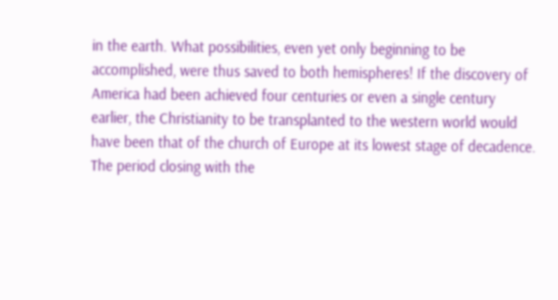in the earth. What possibilities, even yet only beginning to be
accomplished, were thus saved to both hemispheres! If the discovery of
America had been achieved four centuries or even a single century
earlier, the Christianity to be transplanted to the western world would
have been that of the church of Europe at its lowest stage of decadence.
The period closing with the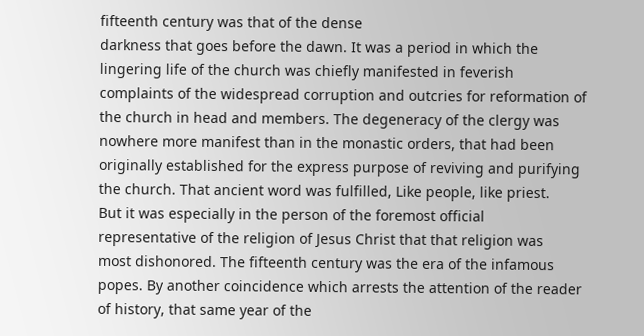fifteenth century was that of the dense
darkness that goes before the dawn. It was a period in which the
lingering life of the church was chiefly manifested in feverish
complaints of the widespread corruption and outcries for reformation of
the church in head and members. The degeneracy of the clergy was
nowhere more manifest than in the monastic orders, that had been
originally established for the express purpose of reviving and purifying
the church. That ancient word was fulfilled, Like people, like priest.
But it was especially in the person of the foremost official
representative of the religion of Jesus Christ that that religion was
most dishonored. The fifteenth century was the era of the infamous
popes. By another coincidence which arrests the attention of the reader
of history, that same year of the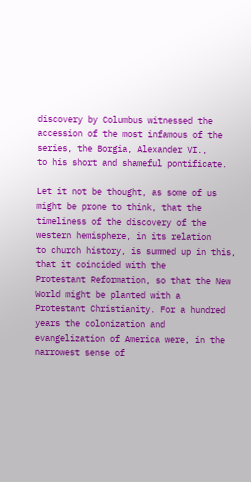discovery by Columbus witnessed the
accession of the most infamous of the series, the Borgia, Alexander VI.,
to his short and shameful pontificate.

Let it not be thought, as some of us might be prone to think, that the
timeliness of the discovery of the western hemisphere, in its relation
to church history, is summed up in this, that it coincided with the
Protestant Reformation, so that the New World might be planted with a
Protestant Christianity. For a hundred years the colonization and
evangelization of America were, in the narrowest sense of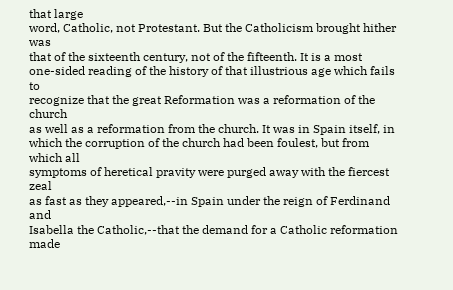that large
word, Catholic, not Protestant. But the Catholicism brought hither was
that of the sixteenth century, not of the fifteenth. It is a most
one-sided reading of the history of that illustrious age which fails to
recognize that the great Reformation was a reformation of the church
as well as a reformation from the church. It was in Spain itself, in
which the corruption of the church had been foulest, but from which all
symptoms of heretical pravity were purged away with the fiercest zeal
as fast as they appeared,--in Spain under the reign of Ferdinand and
Isabella the Catholic,--that the demand for a Catholic reformation made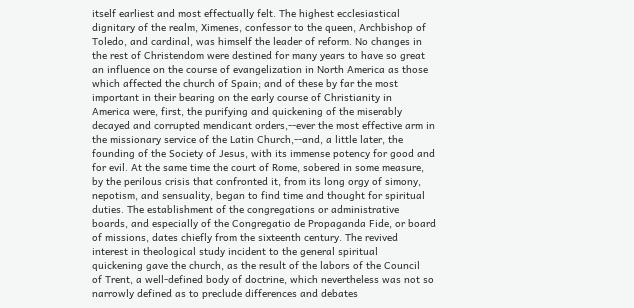itself earliest and most effectually felt. The highest ecclesiastical
dignitary of the realm, Ximenes, confessor to the queen, Archbishop of
Toledo, and cardinal, was himself the leader of reform. No changes in
the rest of Christendom were destined for many years to have so great
an influence on the course of evangelization in North America as those
which affected the church of Spain; and of these by far the most
important in their bearing on the early course of Christianity in
America were, first, the purifying and quickening of the miserably
decayed and corrupted mendicant orders,--ever the most effective arm in
the missionary service of the Latin Church,--and, a little later, the
founding of the Society of Jesus, with its immense potency for good and
for evil. At the same time the court of Rome, sobered in some measure,
by the perilous crisis that confronted it, from its long orgy of simony,
nepotism, and sensuality, began to find time and thought for spiritual
duties. The establishment of the congregations or administrative
boards, and especially of the Congregatio de Propaganda Fide, or board
of missions, dates chiefly from the sixteenth century. The revived
interest in theological study incident to the general spiritual
quickening gave the church, as the result of the labors of the Council
of Trent, a well-defined body of doctrine, which nevertheless was not so
narrowly defined as to preclude differences and debates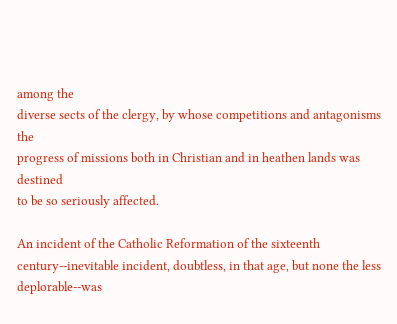among the
diverse sects of the clergy, by whose competitions and antagonisms the
progress of missions both in Christian and in heathen lands was destined
to be so seriously affected.

An incident of the Catholic Reformation of the sixteenth
century--inevitable incident, doubtless, in that age, but none the less
deplorable--was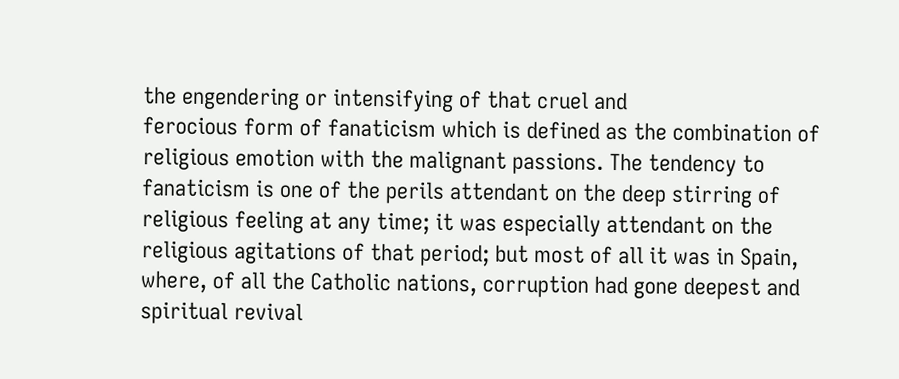the engendering or intensifying of that cruel and
ferocious form of fanaticism which is defined as the combination of
religious emotion with the malignant passions. The tendency to
fanaticism is one of the perils attendant on the deep stirring of
religious feeling at any time; it was especially attendant on the
religious agitations of that period; but most of all it was in Spain,
where, of all the Catholic nations, corruption had gone deepest and
spiritual revival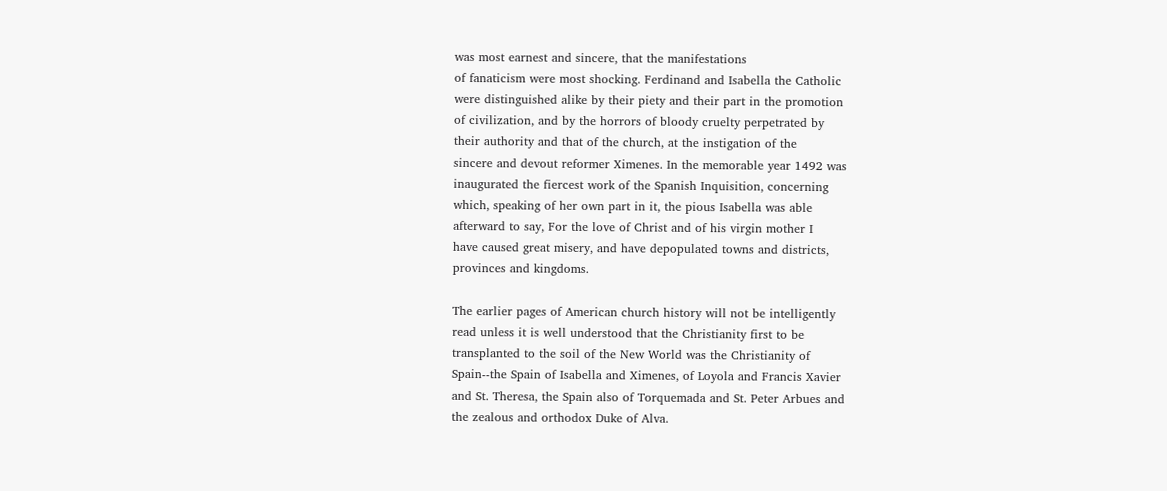was most earnest and sincere, that the manifestations
of fanaticism were most shocking. Ferdinand and Isabella the Catholic
were distinguished alike by their piety and their part in the promotion
of civilization, and by the horrors of bloody cruelty perpetrated by
their authority and that of the church, at the instigation of the
sincere and devout reformer Ximenes. In the memorable year 1492 was
inaugurated the fiercest work of the Spanish Inquisition, concerning
which, speaking of her own part in it, the pious Isabella was able
afterward to say, For the love of Christ and of his virgin mother I
have caused great misery, and have depopulated towns and districts,
provinces and kingdoms.

The earlier pages of American church history will not be intelligently
read unless it is well understood that the Christianity first to be
transplanted to the soil of the New World was the Christianity of
Spain--the Spain of Isabella and Ximenes, of Loyola and Francis Xavier
and St. Theresa, the Spain also of Torquemada and St. Peter Arbues and
the zealous and orthodox Duke of Alva.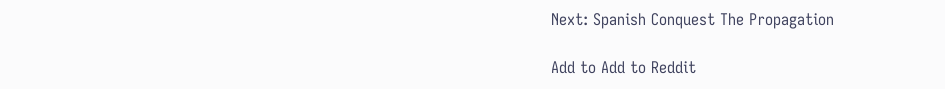Next: Spanish Conquest The Propagation

Add to Add to Reddit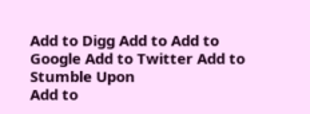Add to Digg Add to Add to Google Add to Twitter Add to Stumble Upon
Add to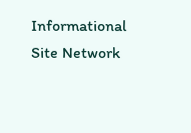Informational Site Network